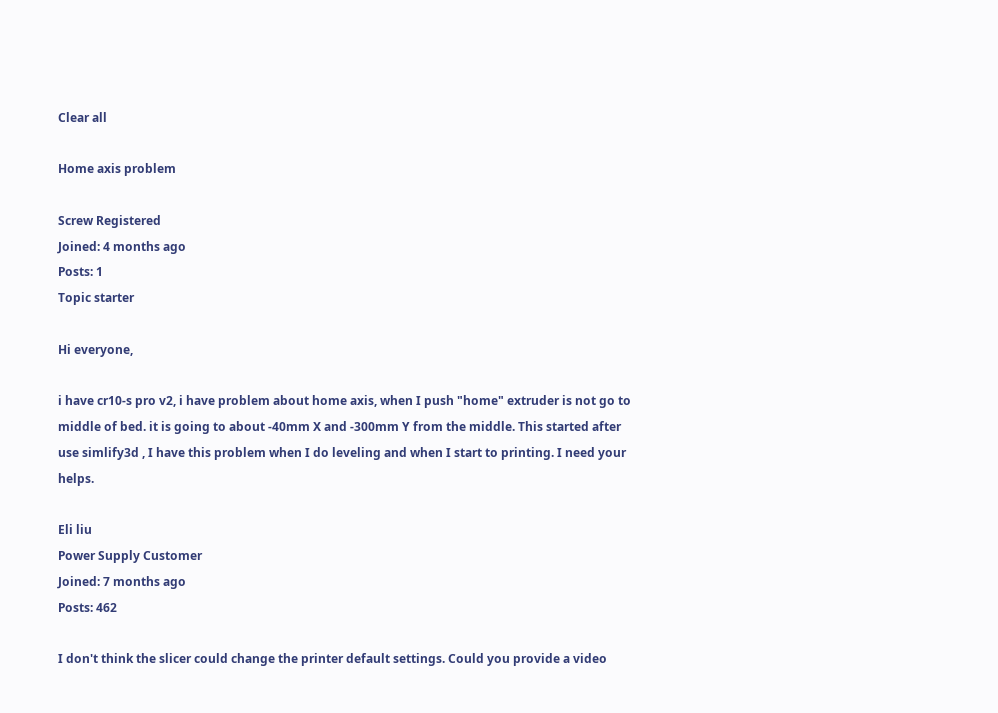Clear all

Home axis problem

Screw Registered
Joined: 4 months ago
Posts: 1
Topic starter

Hi everyone,

i have cr10-s pro v2, i have problem about home axis, when I push "home" extruder is not go to middle of bed. it is going to about -40mm X and -300mm Y from the middle. This started after use simlify3d , I have this problem when I do leveling and when I start to printing. I need your helps.

Eli liu
Power Supply Customer
Joined: 7 months ago
Posts: 462

I don't think the slicer could change the printer default settings. Could you provide a video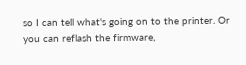so I can tell what's going on to the printer. Or you can reflash the firmware,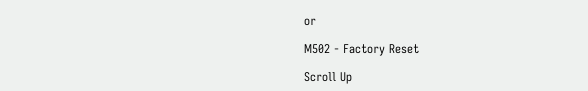or

M502 - Factory Reset

Scroll Up